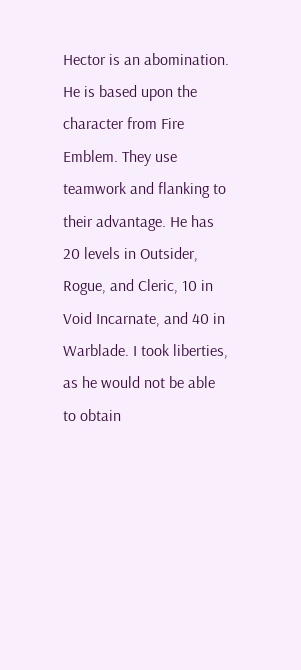Hector is an abomination. He is based upon the character from Fire Emblem. They use teamwork and flanking to their advantage. He has 20 levels in Outsider, Rogue, and Cleric, 10 in Void Incarnate, and 40 in Warblade. I took liberties, as he would not be able to obtain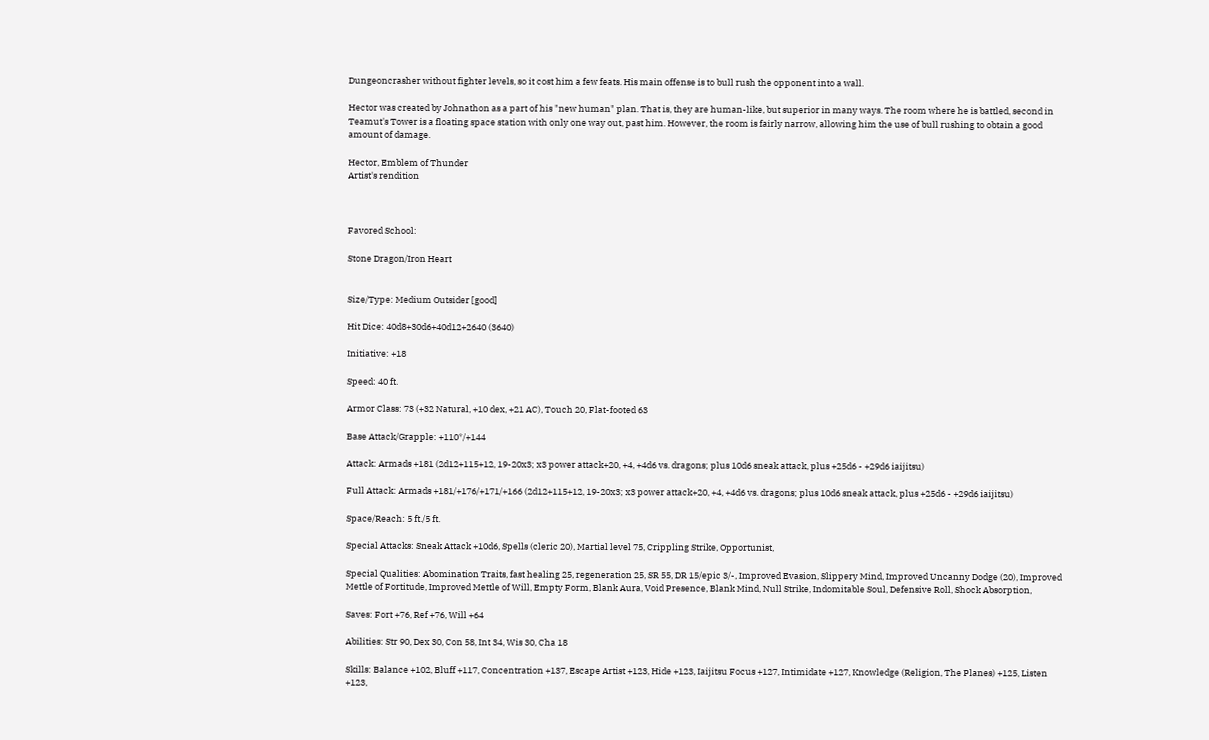Dungeoncrasher without fighter levels, so it cost him a few feats. His main offense is to bull rush the opponent into a wall.

Hector was created by Johnathon as a part of his "new human" plan. That is, they are human-like, but superior in many ways. The room where he is battled, second in Teamut's Tower is a floating space station with only one way out, past him. However, the room is fairly narrow, allowing him the use of bull rushing to obtain a good amount of damage.

Hector, Emblem of Thunder
Artist's rendition



Favored School:

Stone Dragon/Iron Heart


Size/Type: Medium Outsider [good]

Hit Dice: 40d8+30d6+40d12+2640 (3640)

Initiative: +18

Speed: 40 ft.

Armor Class: 73 (+32 Natural, +10 dex, +21 AC), Touch 20, Flat-footed 63

Base Attack/Grapple: +110*/+144

Attack: Armads +181 (2d12+115+12, 19-20x3; x3 power attack+20, +4, +4d6 vs. dragons; plus 10d6 sneak attack, plus +25d6 - +29d6 iaijitsu)

Full Attack: Armads +181/+176/+171/+166 (2d12+115+12, 19-20x3; x3 power attack+20, +4, +4d6 vs. dragons; plus 10d6 sneak attack, plus +25d6 - +29d6 iaijitsu)

Space/Reach: 5 ft./5 ft.

Special Attacks: Sneak Attack +10d6, Spells (cleric 20), Martial level 75, Crippling Strike, Opportunist,

Special Qualities: Abomination Traits, fast healing 25, regeneration 25, SR 55, DR 15/epic 3/-, Improved Evasion, Slippery Mind, Improved Uncanny Dodge (20), Improved Mettle of Fortitude, Improved Mettle of Will, Empty Form, Blank Aura, Void Presence, Blank Mind, Null Strike, Indomitable Soul, Defensive Roll, Shock Absorption,

Saves: Fort +76, Ref +76, Will +64

Abilities: Str 90, Dex 30, Con 58, Int 34, Wis 30, Cha 18

Skills: Balance +102, Bluff +117, Concentration +137, Escape Artist +123, Hide +123, Iaijitsu Focus +127, Intimidate +127, Knowledge (Religion, The Planes) +125, Listen +123,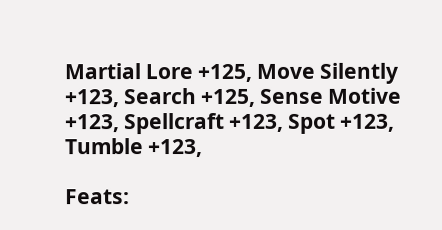Martial Lore +125, Move Silently +123, Search +125, Sense Motive +123, Spellcraft +123, Spot +123, Tumble +123,

Feats: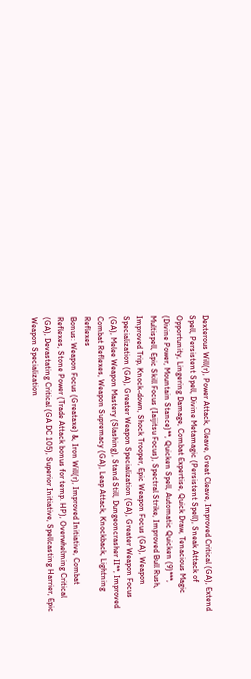Dexterous Will(r), Power Attack, Cleave, Great Cleave, Improved Critical (GA), Extend Spell, Persistent Spell, Divine Metamagic (Persistent Spell), Sneak Attack of Opportunity, Lingering Damage, Combat Expertise, Quick Draw, Tenacious Magic (Divine Power, Mountain Stance)**, Quicken Spell, Automatic Quicken (9)***, Multispell, Epic Skill Focus (Iaijitsu Focus), Spectral Strike, Improved Bull Rush, Improved Trip, Knock-down, Shock Trooper, Epic Weapon Focus (GA), Weapon Specialization (GA), Greater Weapon Specialization (GA), Greater Weapon Focus (GA), Melee Weapon Mastery (Slashing), Stand Still, Dungeoncrasher II**, Improved Combat Reflexes, Weapon Supremacy (GA), Leap Attack, Knockback, Lightning Reflexes
Bonus: Weapon Focus (Greataxe) &, Iron Will(r), Improved Initiative, Combat Reflexes, Stone Power (Trade Attack bonus for temp. HP), Overwhelming Critical (GA), Devastating Critical (GA DC 105), Superior Initiative, Spellcasting Harrier, Epic Weapon Specialization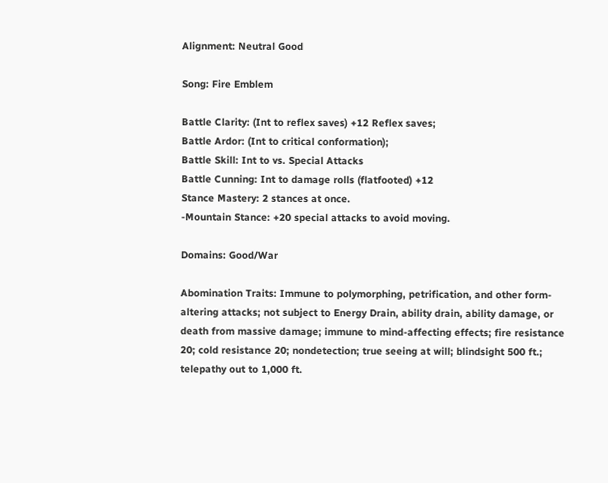Alignment: Neutral Good

Song: Fire Emblem

Battle Clarity: (Int to reflex saves) +12 Reflex saves;
Battle Ardor: (Int to critical conformation);
Battle Skill: Int to vs. Special Attacks
Battle Cunning: Int to damage rolls (flatfooted) +12
Stance Mastery: 2 stances at once.
-Mountain Stance: +20 special attacks to avoid moving.

Domains: Good/War

Abomination Traits: Immune to polymorphing, petrification, and other form-altering attacks; not subject to Energy Drain, ability drain, ability damage, or death from massive damage; immune to mind-affecting effects; fire resistance 20; cold resistance 20; nondetection; true seeing at will; blindsight 500 ft.; telepathy out to 1,000 ft.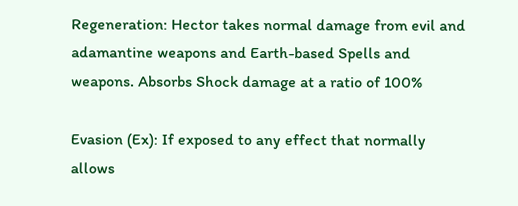Regeneration: Hector takes normal damage from evil and adamantine weapons and Earth-based Spells and weapons. Absorbs Shock damage at a ratio of 100%

Evasion (Ex): If exposed to any effect that normally allows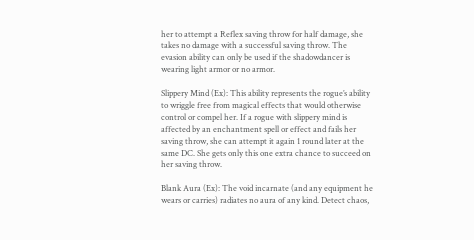her to attempt a Reflex saving throw for half damage, she takes no damage with a successful saving throw. The evasion ability can only be used if the shadowdancer is wearing light armor or no armor.

Slippery Mind (Ex): This ability represents the rogue’s ability to wriggle free from magical effects that would otherwise control or compel her. If a rogue with slippery mind is affected by an enchantment spell or effect and fails her saving throw, she can attempt it again 1 round later at the same DC. She gets only this one extra chance to succeed on her saving throw.

Blank Aura (Ex): The void incarnate (and any equipment he wears or carries) radiates no aura of any kind. Detect chaos,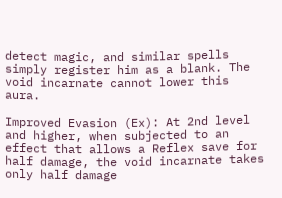detect magic, and similar spells simply register him as a blank. The void incarnate cannot lower this aura.

Improved Evasion (Ex): At 2nd level and higher, when subjected to an effect that allows a Reflex save for half damage, the void incarnate takes only half damage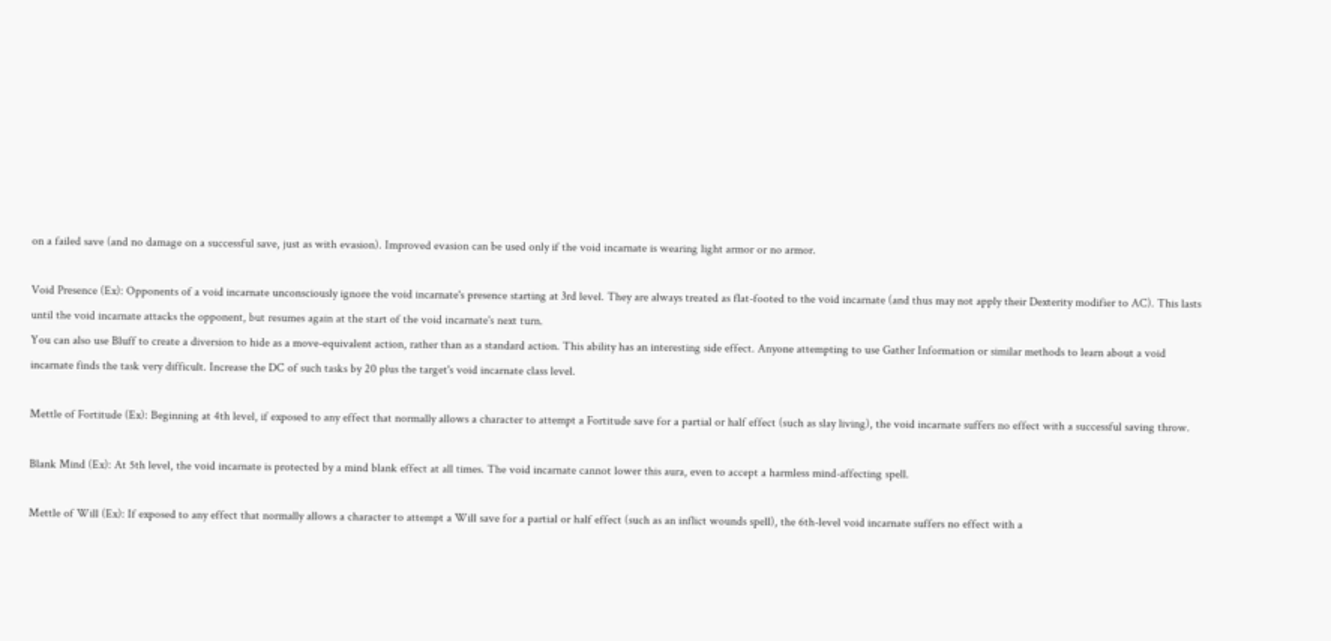on a failed save (and no damage on a successful save, just as with evasion). Improved evasion can be used only if the void incarnate is wearing light armor or no armor.

Void Presence (Ex): Opponents of a void incarnate unconsciously ignore the void incarnate's presence starting at 3rd level. They are always treated as flat-footed to the void incarnate (and thus may not apply their Dexterity modifier to AC). This lasts until the void incarnate attacks the opponent, but resumes again at the start of the void incarnate's next turn.
You can also use Bluff to create a diversion to hide as a move-equivalent action, rather than as a standard action. This ability has an interesting side effect. Anyone attempting to use Gather Information or similar methods to learn about a void incarnate finds the task very difficult. Increase the DC of such tasks by 20 plus the target's void incarnate class level.

Mettle of Fortitude (Ex): Beginning at 4th level, if exposed to any effect that normally allows a character to attempt a Fortitude save for a partial or half effect (such as slay living), the void incarnate suffers no effect with a successful saving throw.

Blank Mind (Ex): At 5th level, the void incarnate is protected by a mind blank effect at all times. The void incarnate cannot lower this aura, even to accept a harmless mind-affecting spell.

Mettle of Will (Ex): If exposed to any effect that normally allows a character to attempt a Will save for a partial or half effect (such as an inflict wounds spell), the 6th-level void incarnate suffers no effect with a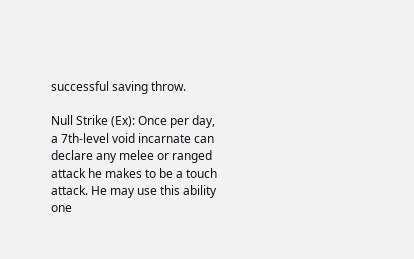successful saving throw.

Null Strike (Ex): Once per day, a 7th-level void incarnate can declare any melee or ranged attack he makes to be a touch attack. He may use this ability one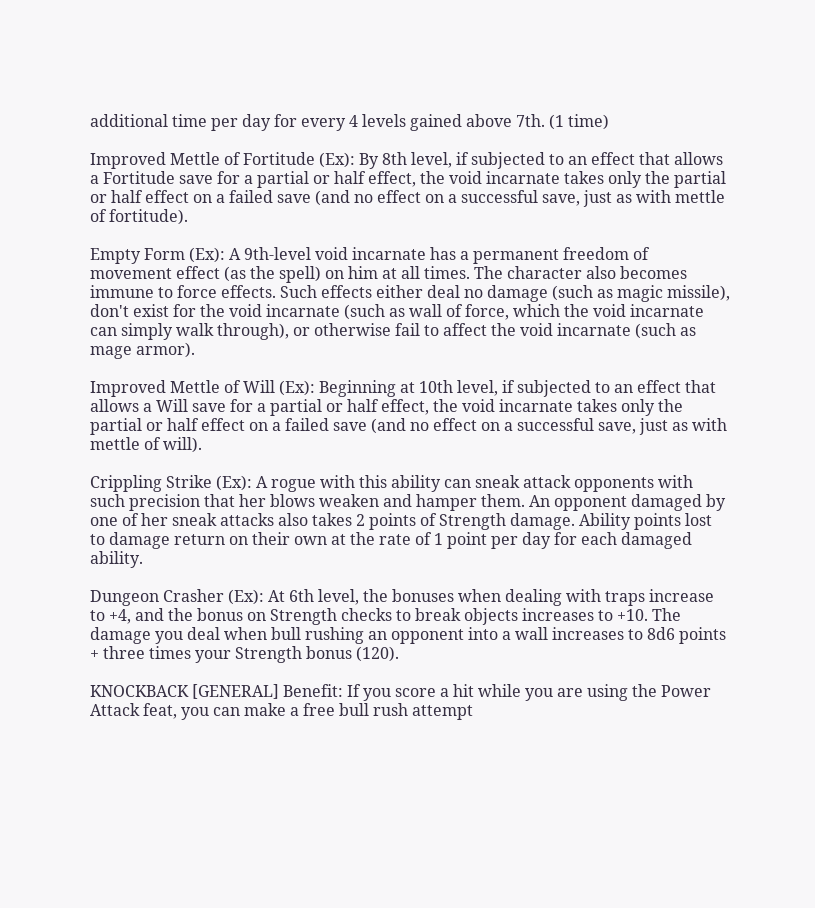additional time per day for every 4 levels gained above 7th. (1 time)

Improved Mettle of Fortitude (Ex): By 8th level, if subjected to an effect that allows a Fortitude save for a partial or half effect, the void incarnate takes only the partial or half effect on a failed save (and no effect on a successful save, just as with mettle of fortitude).

Empty Form (Ex): A 9th-level void incarnate has a permanent freedom of movement effect (as the spell) on him at all times. The character also becomes immune to force effects. Such effects either deal no damage (such as magic missile), don't exist for the void incarnate (such as wall of force, which the void incarnate can simply walk through), or otherwise fail to affect the void incarnate (such as mage armor).

Improved Mettle of Will (Ex): Beginning at 10th level, if subjected to an effect that allows a Will save for a partial or half effect, the void incarnate takes only the partial or half effect on a failed save (and no effect on a successful save, just as with mettle of will).

Crippling Strike (Ex): A rogue with this ability can sneak attack opponents with such precision that her blows weaken and hamper them. An opponent damaged by one of her sneak attacks also takes 2 points of Strength damage. Ability points lost to damage return on their own at the rate of 1 point per day for each damaged ability.

Dungeon Crasher (Ex): At 6th level, the bonuses when dealing with traps increase to +4, and the bonus on Strength checks to break objects increases to +10. The damage you deal when bull rushing an opponent into a wall increases to 8d6 points + three times your Strength bonus (120).

KNOCKBACK [GENERAL] Benefit: If you score a hit while you are using the Power Attack feat, you can make a free bull rush attempt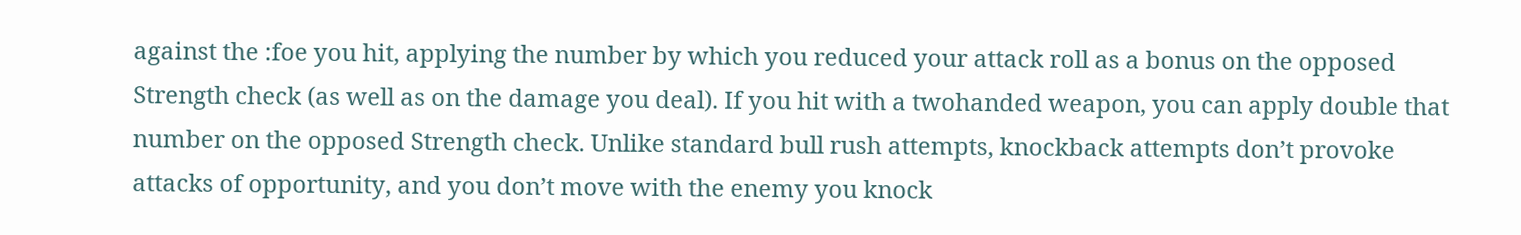against the :foe you hit, applying the number by which you reduced your attack roll as a bonus on the opposed Strength check (as well as on the damage you deal). If you hit with a twohanded weapon, you can apply double that number on the opposed Strength check. Unlike standard bull rush attempts, knockback attempts don’t provoke attacks of opportunity, and you don’t move with the enemy you knock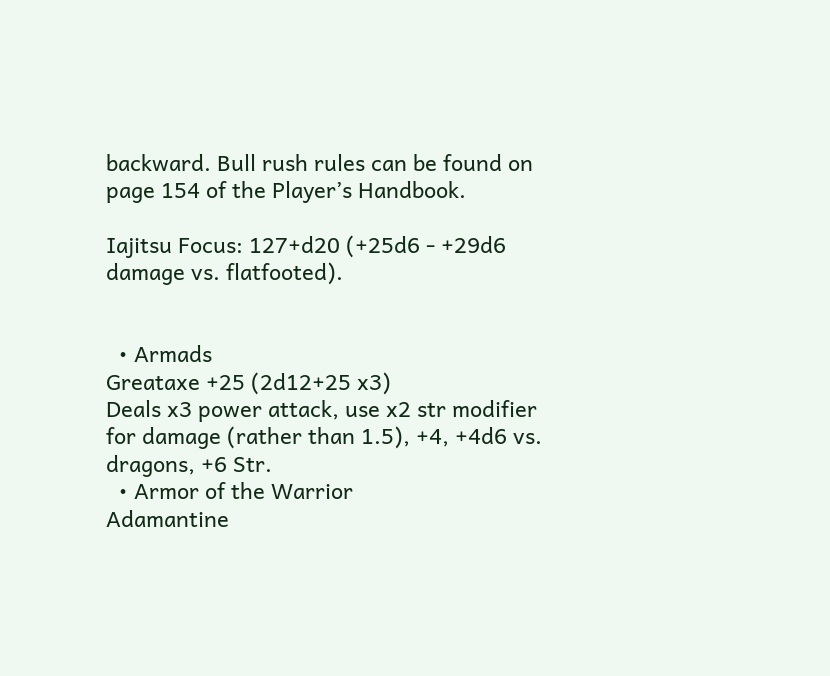backward. Bull rush rules can be found on page 154 of the Player’s Handbook.

Iajitsu Focus: 127+d20 (+25d6 - +29d6 damage vs. flatfooted).


  • Armads
Greataxe +25 (2d12+25 x3)
Deals x3 power attack, use x2 str modifier for damage (rather than 1.5), +4, +4d6 vs. dragons, +6 Str.
  • Armor of the Warrior
Adamantine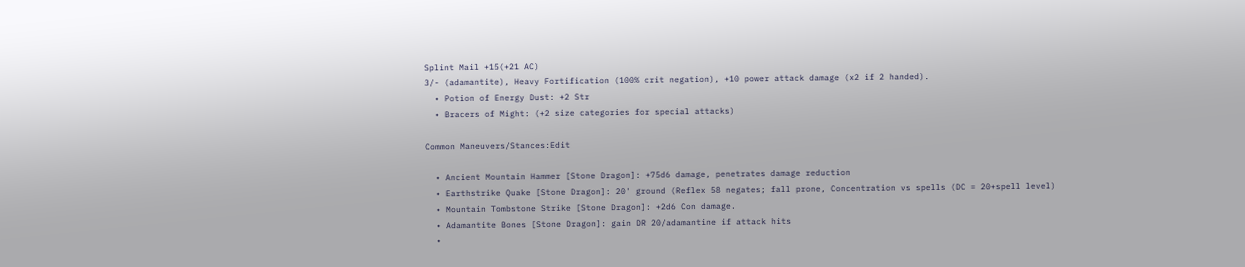Splint Mail +15(+21 AC)
3/- (adamantite), Heavy Fortification (100% crit negation), +10 power attack damage (x2 if 2 handed).
  • Potion of Energy Dust: +2 Str
  • Bracers of Might: (+2 size categories for special attacks)

Common Maneuvers/Stances:Edit

  • Ancient Mountain Hammer [Stone Dragon]: +75d6 damage, penetrates damage reduction
  • Earthstrike Quake [Stone Dragon]: 20' ground (Reflex 58 negates; fall prone, Concentration vs spells (DC = 20+spell level)
  • Mountain Tombstone Strike [Stone Dragon]: +2d6 Con damage.
  • Adamantite Bones [Stone Dragon]: gain DR 20/adamantine if attack hits
  •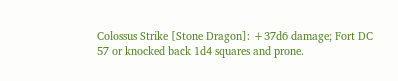Colossus Strike [Stone Dragon]: +37d6 damage; Fort DC 57 or knocked back 1d4 squares and prone.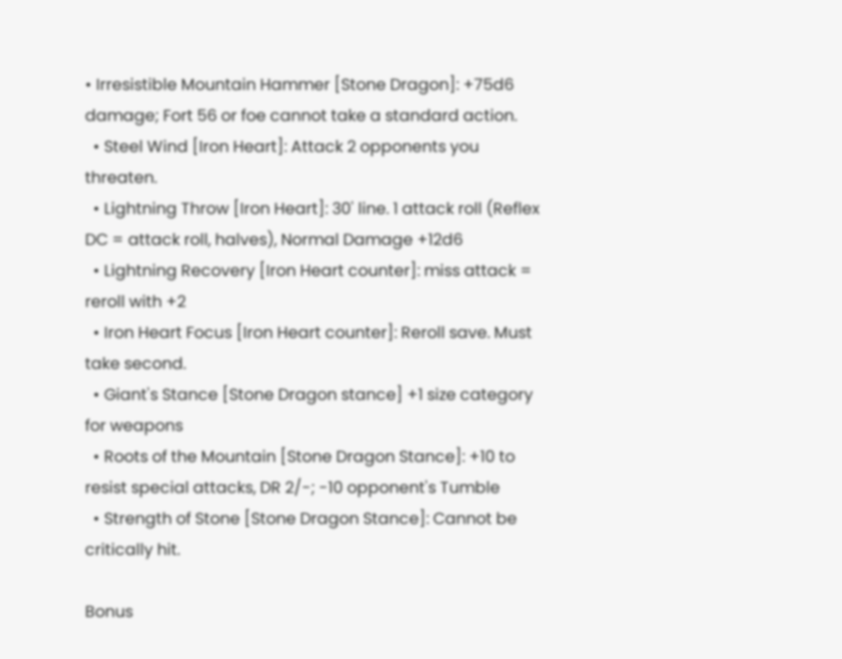• Irresistible Mountain Hammer [Stone Dragon]: +75d6 damage; Fort 56 or foe cannot take a standard action.
  • Steel Wind [Iron Heart]: Attack 2 opponents you threaten.
  • Lightning Throw [Iron Heart]: 30' line. 1 attack roll (Reflex DC = attack roll, halves), Normal Damage +12d6
  • Lightning Recovery [Iron Heart counter]: miss attack = reroll with +2
  • Iron Heart Focus [Iron Heart counter]: Reroll save. Must take second.
  • Giant's Stance [Stone Dragon stance] +1 size category for weapons
  • Roots of the Mountain [Stone Dragon Stance]: +10 to resist special attacks, DR 2/-; -10 opponent's Tumble
  • Strength of Stone [Stone Dragon Stance]: Cannot be critically hit.

Bonus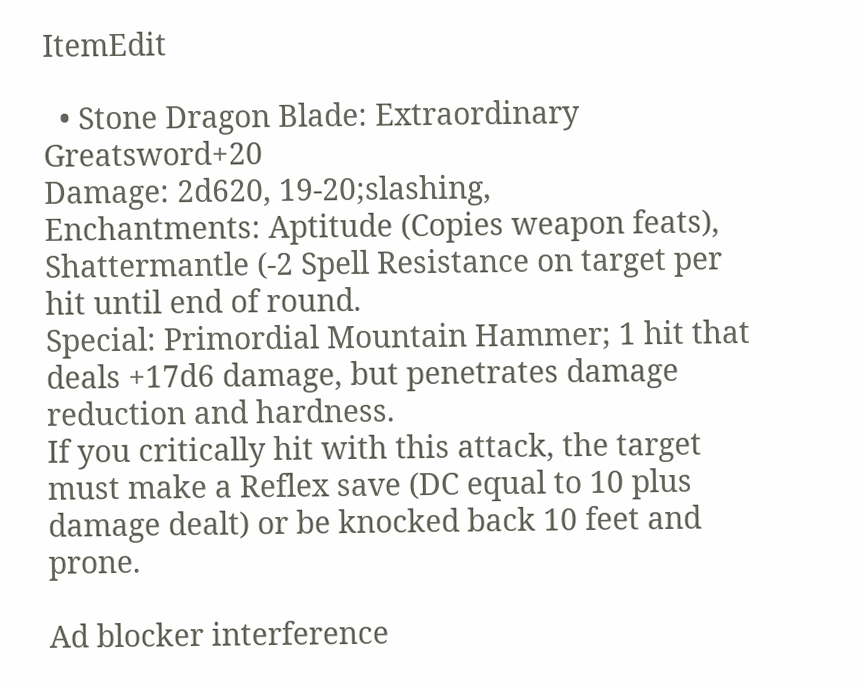ItemEdit

  • Stone Dragon Blade: Extraordinary Greatsword+20
Damage: 2d620, 19-20;slashing,
Enchantments: Aptitude (Copies weapon feats), Shattermantle (-2 Spell Resistance on target per hit until end of round.
Special: Primordial Mountain Hammer; 1 hit that deals +17d6 damage, but penetrates damage reduction and hardness.
If you critically hit with this attack, the target must make a Reflex save (DC equal to 10 plus damage dealt) or be knocked back 10 feet and prone.

Ad blocker interference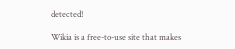detected!

Wikia is a free-to-use site that makes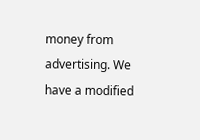money from advertising. We have a modified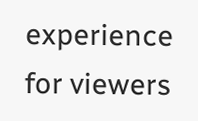experience for viewers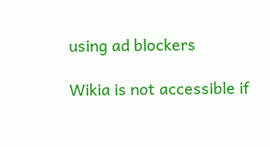using ad blockers

Wikia is not accessible if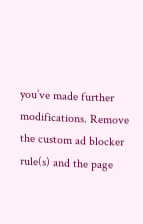you’ve made further modifications. Remove the custom ad blocker rule(s) and the page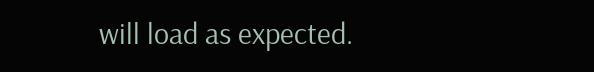will load as expected.